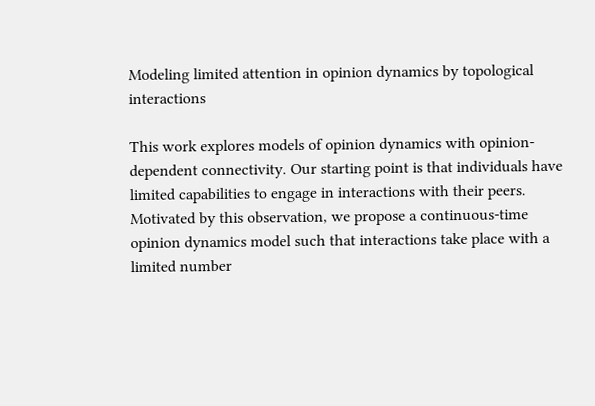Modeling limited attention in opinion dynamics by topological interactions

This work explores models of opinion dynamics with opinion-dependent connectivity. Our starting point is that individuals have limited capabilities to engage in interactions with their peers. Motivated by this observation, we propose a continuous-time opinion dynamics model such that interactions take place with a limited number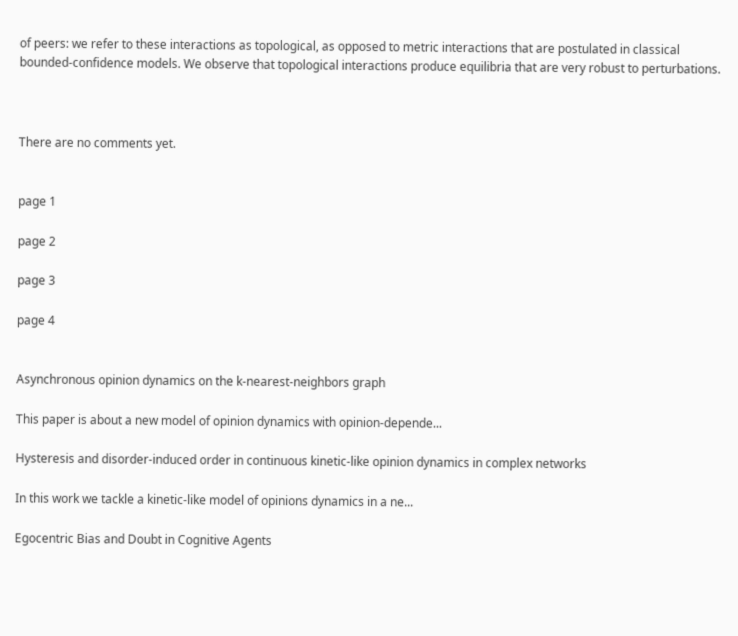of peers: we refer to these interactions as topological, as opposed to metric interactions that are postulated in classical bounded-confidence models. We observe that topological interactions produce equilibria that are very robust to perturbations.



There are no comments yet.


page 1

page 2

page 3

page 4


Asynchronous opinion dynamics on the k-nearest-neighbors graph

This paper is about a new model of opinion dynamics with opinion-depende...

Hysteresis and disorder-induced order in continuous kinetic-like opinion dynamics in complex networks

In this work we tackle a kinetic-like model of opinions dynamics in a ne...

Egocentric Bias and Doubt in Cognitive Agents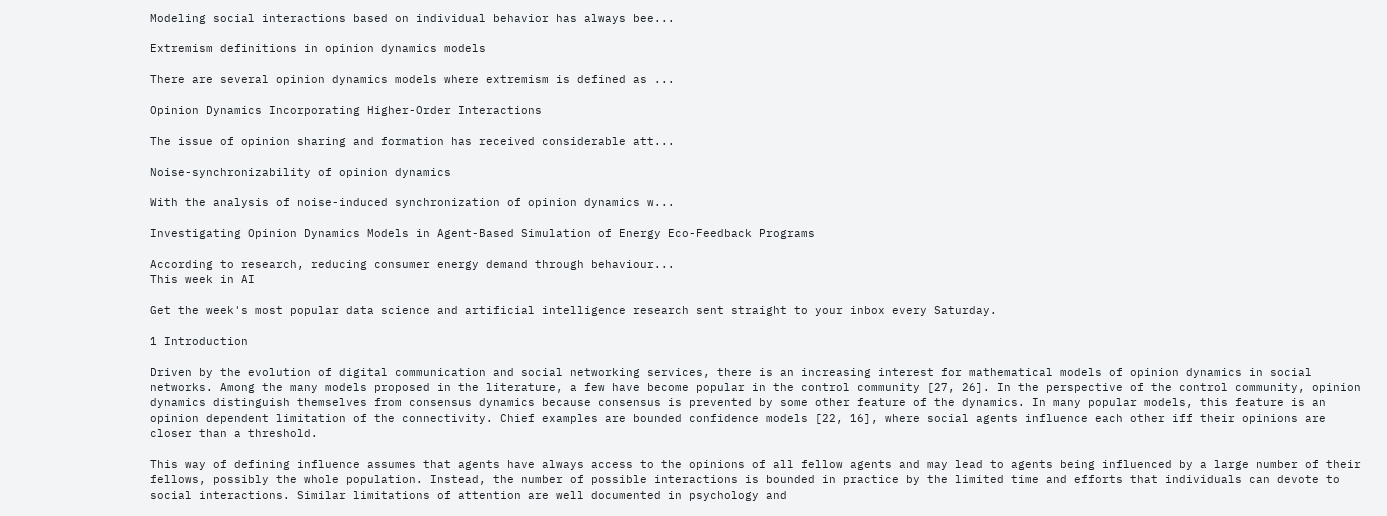Modeling social interactions based on individual behavior has always bee...

Extremism definitions in opinion dynamics models

There are several opinion dynamics models where extremism is defined as ...

Opinion Dynamics Incorporating Higher-Order Interactions

The issue of opinion sharing and formation has received considerable att...

Noise-synchronizability of opinion dynamics

With the analysis of noise-induced synchronization of opinion dynamics w...

Investigating Opinion Dynamics Models in Agent-Based Simulation of Energy Eco-Feedback Programs

According to research, reducing consumer energy demand through behaviour...
This week in AI

Get the week's most popular data science and artificial intelligence research sent straight to your inbox every Saturday.

1 Introduction

Driven by the evolution of digital communication and social networking services, there is an increasing interest for mathematical models of opinion dynamics in social networks. Among the many models proposed in the literature, a few have become popular in the control community [27, 26]. In the perspective of the control community, opinion dynamics distinguish themselves from consensus dynamics because consensus is prevented by some other feature of the dynamics. In many popular models, this feature is an opinion dependent limitation of the connectivity. Chief examples are bounded confidence models [22, 16], where social agents influence each other iff their opinions are closer than a threshold.

This way of defining influence assumes that agents have always access to the opinions of all fellow agents and may lead to agents being influenced by a large number of their fellows, possibly the whole population. Instead, the number of possible interactions is bounded in practice by the limited time and efforts that individuals can devote to social interactions. Similar limitations of attention are well documented in psychology and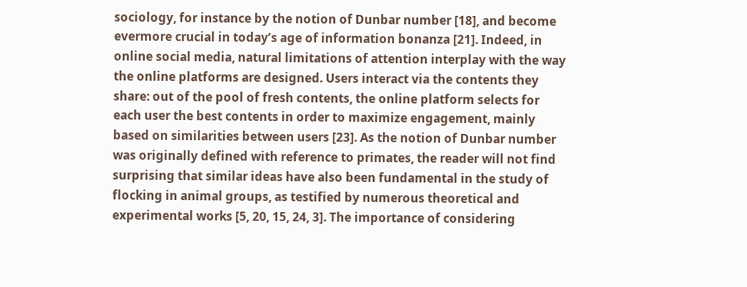sociology, for instance by the notion of Dunbar number [18], and become evermore crucial in today’s age of information bonanza [21]. Indeed, in online social media, natural limitations of attention interplay with the way the online platforms are designed. Users interact via the contents they share: out of the pool of fresh contents, the online platform selects for each user the best contents in order to maximize engagement, mainly based on similarities between users [23]. As the notion of Dunbar number was originally defined with reference to primates, the reader will not find surprising that similar ideas have also been fundamental in the study of flocking in animal groups, as testified by numerous theoretical and experimental works [5, 20, 15, 24, 3]. The importance of considering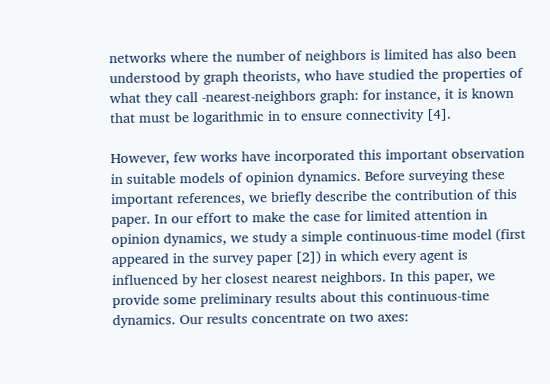networks where the number of neighbors is limited has also been understood by graph theorists, who have studied the properties of what they call -nearest-neighbors graph: for instance, it is known that must be logarithmic in to ensure connectivity [4].

However, few works have incorporated this important observation in suitable models of opinion dynamics. Before surveying these important references, we briefly describe the contribution of this paper. In our effort to make the case for limited attention in opinion dynamics, we study a simple continuous-time model (first appeared in the survey paper [2]) in which every agent is influenced by her closest nearest neighbors. In this paper, we provide some preliminary results about this continuous-time dynamics. Our results concentrate on two axes: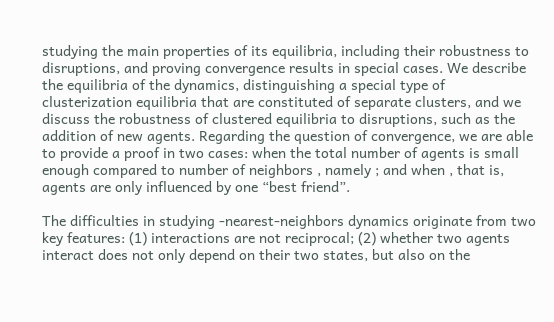studying the main properties of its equilibria, including their robustness to disruptions, and proving convergence results in special cases. We describe the equilibria of the dynamics, distinguishing a special type of clusterization equilibria that are constituted of separate clusters, and we discuss the robustness of clustered equilibria to disruptions, such as the addition of new agents. Regarding the question of convergence, we are able to provide a proof in two cases: when the total number of agents is small enough compared to number of neighbors , namely ; and when , that is, agents are only influenced by one “best friend”.

The difficulties in studying -nearest-neighbors dynamics originate from two key features: (1) interactions are not reciprocal; (2) whether two agents interact does not only depend on their two states, but also on the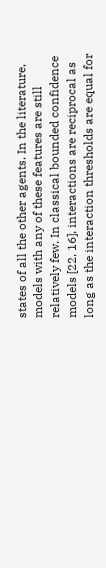states of all the other agents. In the literature, models with any of these features are still relatively few. In classical bounded confidence models [22, 16], interactions are reciprocal as long as the interaction thresholds are equal for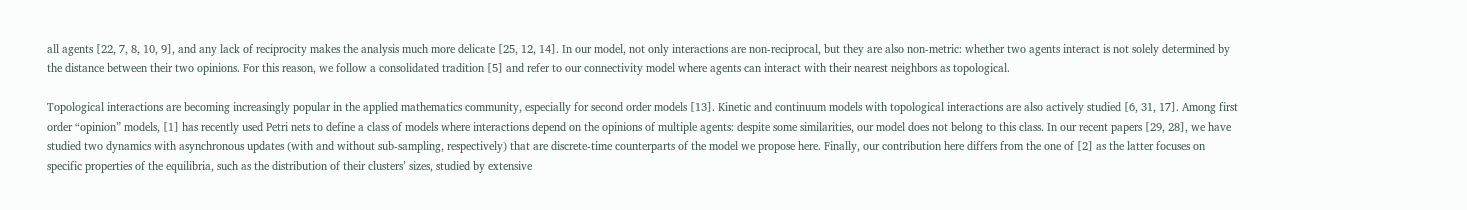all agents [22, 7, 8, 10, 9], and any lack of reciprocity makes the analysis much more delicate [25, 12, 14]. In our model, not only interactions are non-reciprocal, but they are also non-metric: whether two agents interact is not solely determined by the distance between their two opinions. For this reason, we follow a consolidated tradition [5] and refer to our connectivity model where agents can interact with their nearest neighbors as topological.

Topological interactions are becoming increasingly popular in the applied mathematics community, especially for second order models [13]. Kinetic and continuum models with topological interactions are also actively studied [6, 31, 17]. Among first order “opinion” models, [1] has recently used Petri nets to define a class of models where interactions depend on the opinions of multiple agents: despite some similarities, our model does not belong to this class. In our recent papers [29, 28], we have studied two dynamics with asynchronous updates (with and without sub-sampling, respectively) that are discrete-time counterparts of the model we propose here. Finally, our contribution here differs from the one of [2] as the latter focuses on specific properties of the equilibria, such as the distribution of their clusters’ sizes, studied by extensive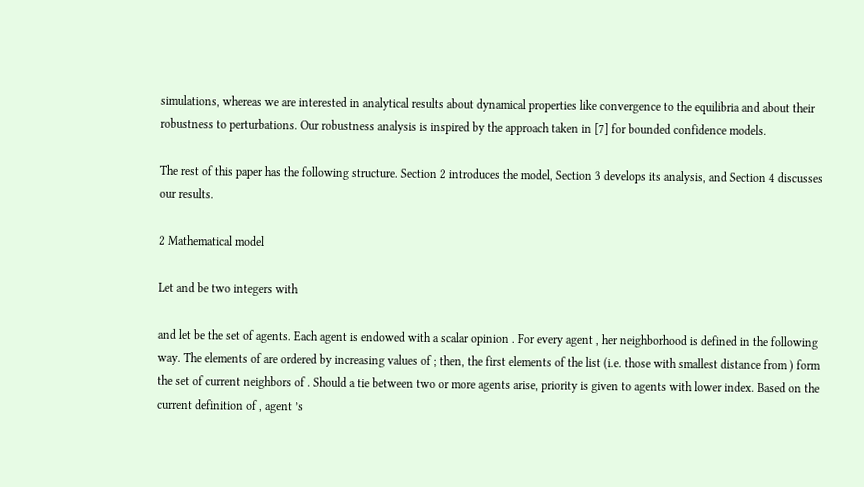simulations, whereas we are interested in analytical results about dynamical properties like convergence to the equilibria and about their robustness to perturbations. Our robustness analysis is inspired by the approach taken in [7] for bounded confidence models.

The rest of this paper has the following structure. Section 2 introduces the model, Section 3 develops its analysis, and Section 4 discusses our results.

2 Mathematical model

Let and be two integers with

and let be the set of agents. Each agent is endowed with a scalar opinion . For every agent , her neighborhood is defined in the following way. The elements of are ordered by increasing values of ; then, the first elements of the list (i.e. those with smallest distance from ) form the set of current neighbors of . Should a tie between two or more agents arise, priority is given to agents with lower index. Based on the current definition of , agent ’s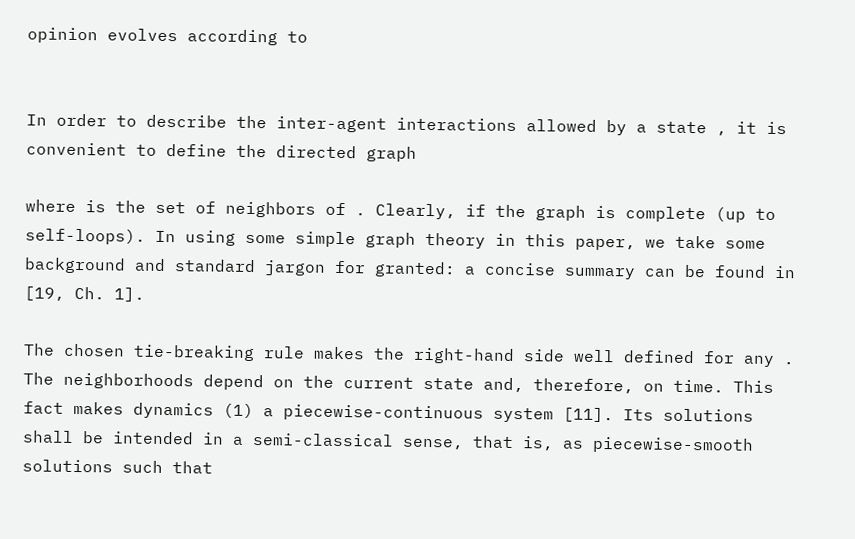opinion evolves according to


In order to describe the inter-agent interactions allowed by a state , it is convenient to define the directed graph

where is the set of neighbors of . Clearly, if the graph is complete (up to self-loops). In using some simple graph theory in this paper, we take some background and standard jargon for granted: a concise summary can be found in [19, Ch. 1].

The chosen tie-breaking rule makes the right-hand side well defined for any . The neighborhoods depend on the current state and, therefore, on time. This fact makes dynamics (1) a piecewise-continuous system [11]. Its solutions shall be intended in a semi-classical sense, that is, as piecewise-smooth solutions such that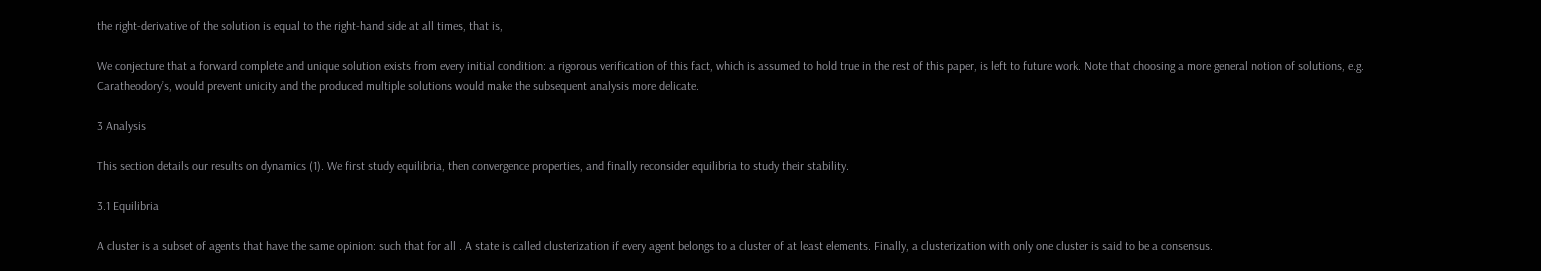the right-derivative of the solution is equal to the right-hand side at all times, that is,

We conjecture that a forward complete and unique solution exists from every initial condition: a rigorous verification of this fact, which is assumed to hold true in the rest of this paper, is left to future work. Note that choosing a more general notion of solutions, e.g. Caratheodory’s, would prevent unicity and the produced multiple solutions would make the subsequent analysis more delicate.

3 Analysis

This section details our results on dynamics (1). We first study equilibria, then convergence properties, and finally reconsider equilibria to study their stability.

3.1 Equilibria

A cluster is a subset of agents that have the same opinion: such that for all . A state is called clusterization if every agent belongs to a cluster of at least elements. Finally, a clusterization with only one cluster is said to be a consensus.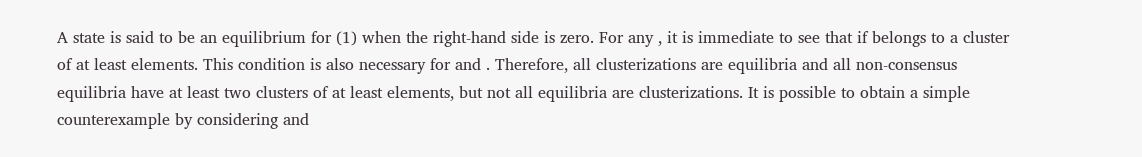A state is said to be an equilibrium for (1) when the right-hand side is zero. For any , it is immediate to see that if belongs to a cluster of at least elements. This condition is also necessary for and . Therefore, all clusterizations are equilibria and all non-consensus equilibria have at least two clusters of at least elements, but not all equilibria are clusterizations. It is possible to obtain a simple counterexample by considering and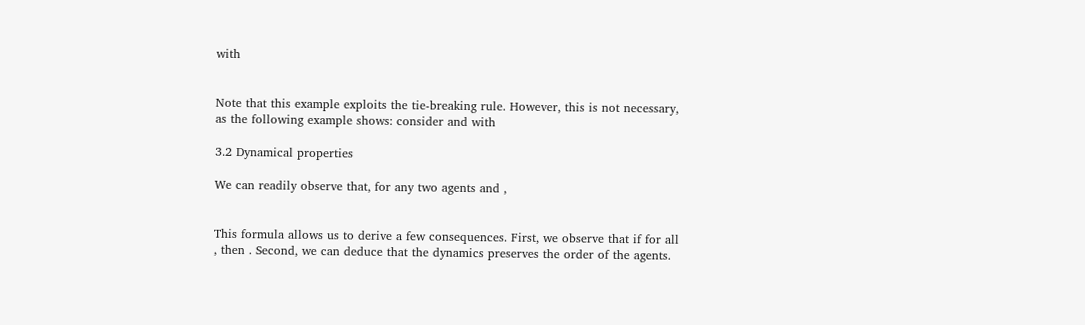with


Note that this example exploits the tie-breaking rule. However, this is not necessary, as the following example shows: consider and with

3.2 Dynamical properties

We can readily observe that, for any two agents and ,


This formula allows us to derive a few consequences. First, we observe that if for all , then . Second, we can deduce that the dynamics preserves the order of the agents.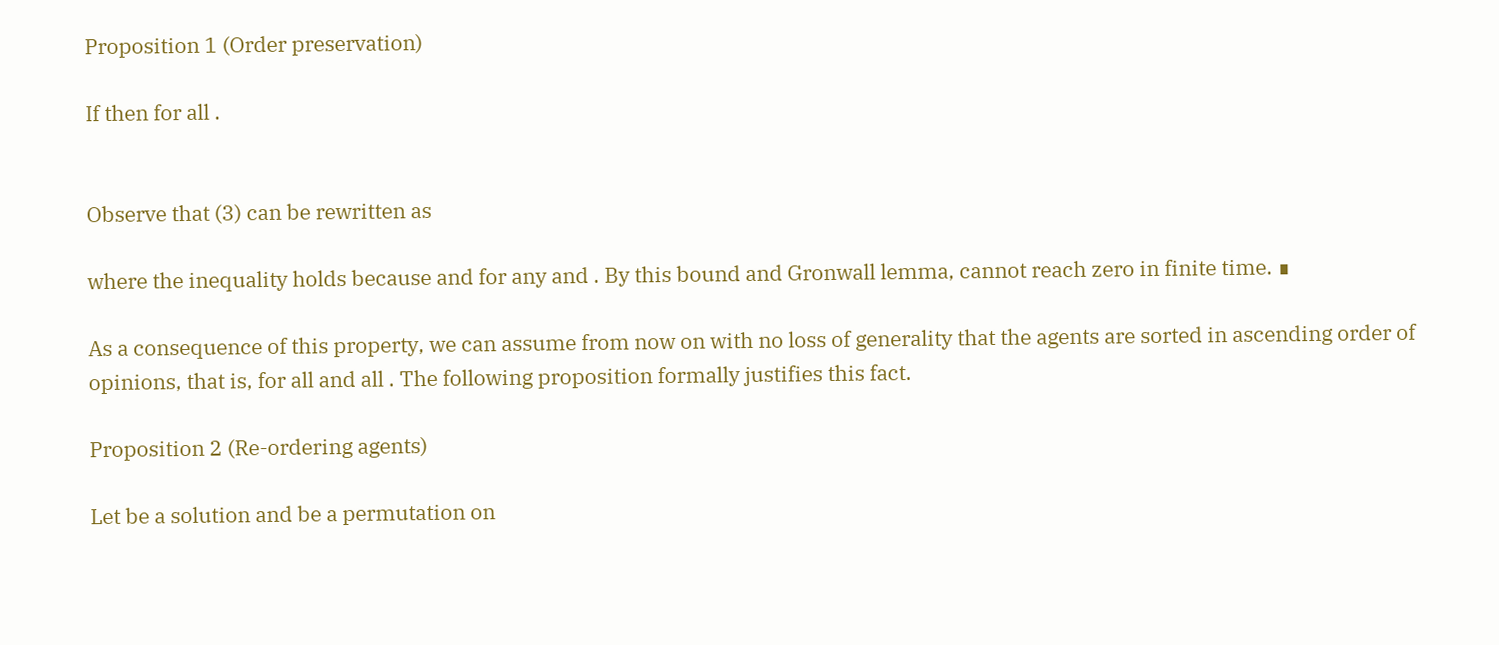Proposition 1 (Order preservation)

If then for all .


Observe that (3) can be rewritten as

where the inequality holds because and for any and . By this bound and Gronwall lemma, cannot reach zero in finite time. ∎

As a consequence of this property, we can assume from now on with no loss of generality that the agents are sorted in ascending order of opinions, that is, for all and all . The following proposition formally justifies this fact.

Proposition 2 (Re-ordering agents)

Let be a solution and be a permutation on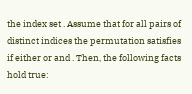the index set . Assume that for all pairs of distinct indices the permutation satisfies if either or and . Then, the following facts hold true: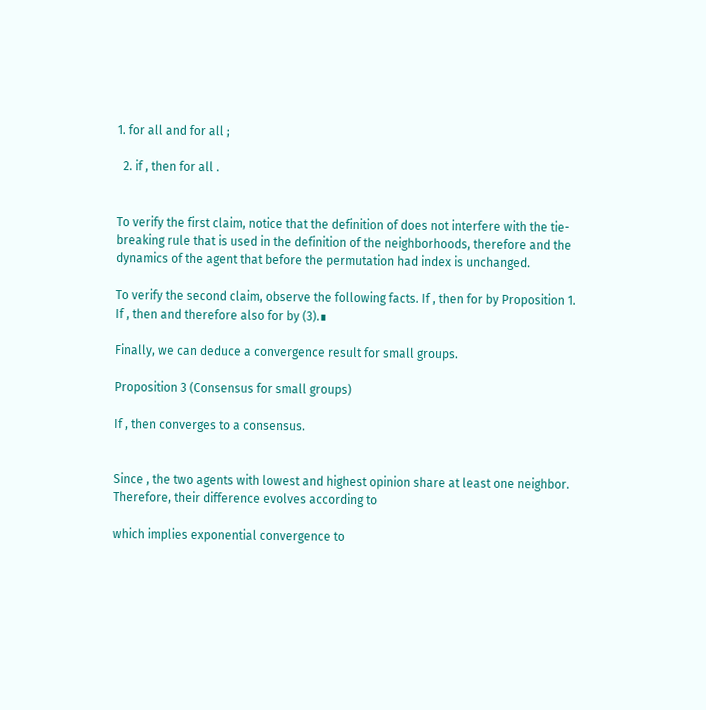1. for all and for all ;

  2. if , then for all .


To verify the first claim, notice that the definition of does not interfere with the tie-breaking rule that is used in the definition of the neighborhoods, therefore and the dynamics of the agent that before the permutation had index is unchanged.

To verify the second claim, observe the following facts. If , then for by Proposition 1. If , then and therefore also for by (3).∎

Finally, we can deduce a convergence result for small groups.

Proposition 3 (Consensus for small groups)

If , then converges to a consensus.


Since , the two agents with lowest and highest opinion share at least one neighbor. Therefore, their difference evolves according to

which implies exponential convergence to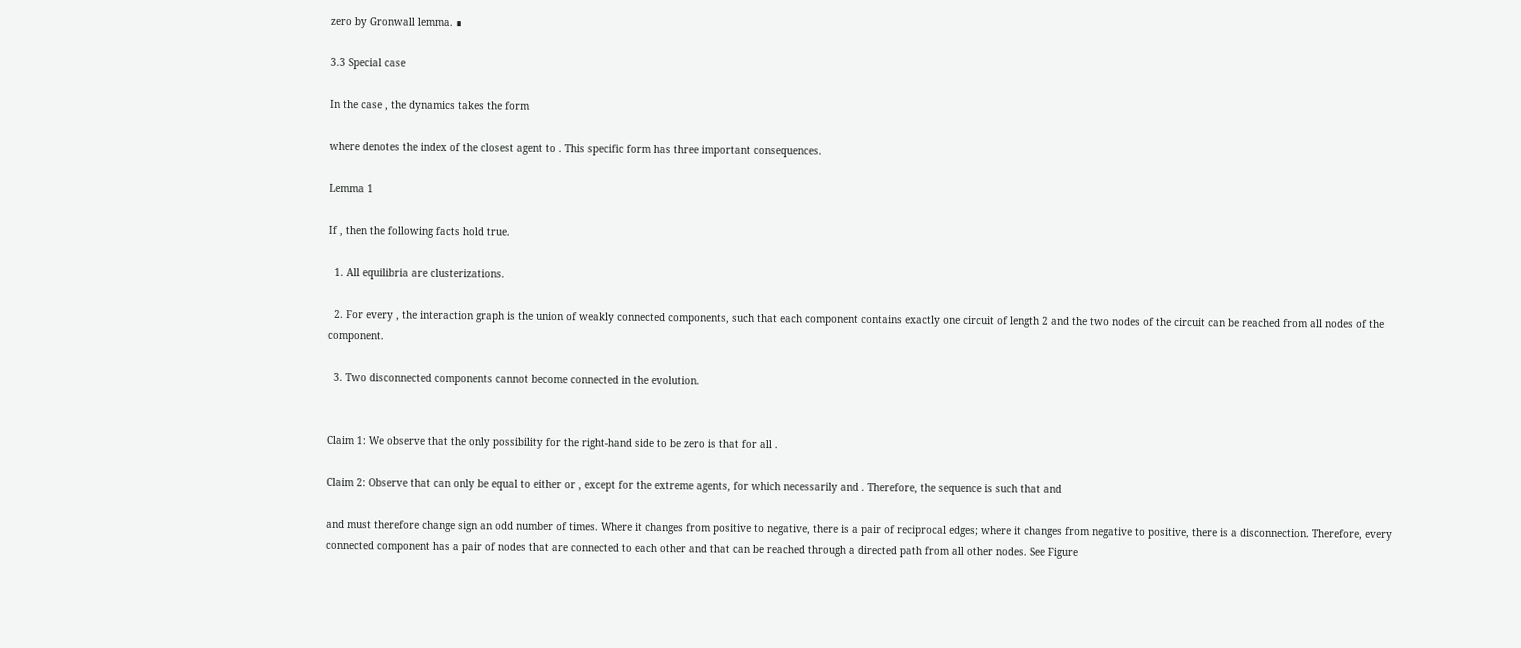zero by Gronwall lemma. ∎

3.3 Special case

In the case , the dynamics takes the form

where denotes the index of the closest agent to . This specific form has three important consequences.

Lemma 1

If , then the following facts hold true.

  1. All equilibria are clusterizations.

  2. For every , the interaction graph is the union of weakly connected components, such that each component contains exactly one circuit of length 2 and the two nodes of the circuit can be reached from all nodes of the component.

  3. Two disconnected components cannot become connected in the evolution.


Claim 1: We observe that the only possibility for the right-hand side to be zero is that for all .

Claim 2: Observe that can only be equal to either or , except for the extreme agents, for which necessarily and . Therefore, the sequence is such that and

and must therefore change sign an odd number of times. Where it changes from positive to negative, there is a pair of reciprocal edges; where it changes from negative to positive, there is a disconnection. Therefore, every connected component has a pair of nodes that are connected to each other and that can be reached through a directed path from all other nodes. See Figure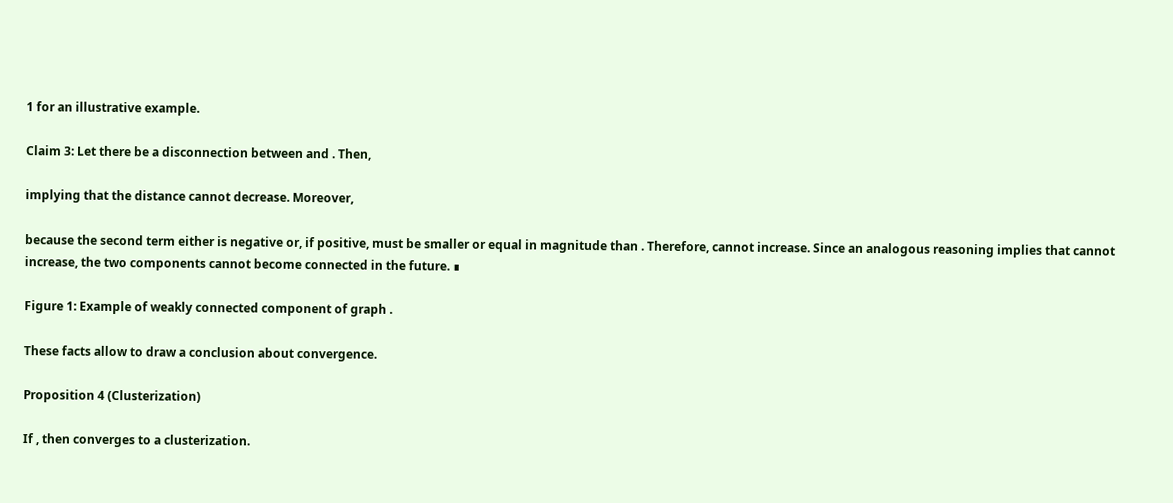1 for an illustrative example.

Claim 3: Let there be a disconnection between and . Then,

implying that the distance cannot decrease. Moreover,

because the second term either is negative or, if positive, must be smaller or equal in magnitude than . Therefore, cannot increase. Since an analogous reasoning implies that cannot increase, the two components cannot become connected in the future. ∎

Figure 1: Example of weakly connected component of graph .

These facts allow to draw a conclusion about convergence.

Proposition 4 (Clusterization)

If , then converges to a clusterization.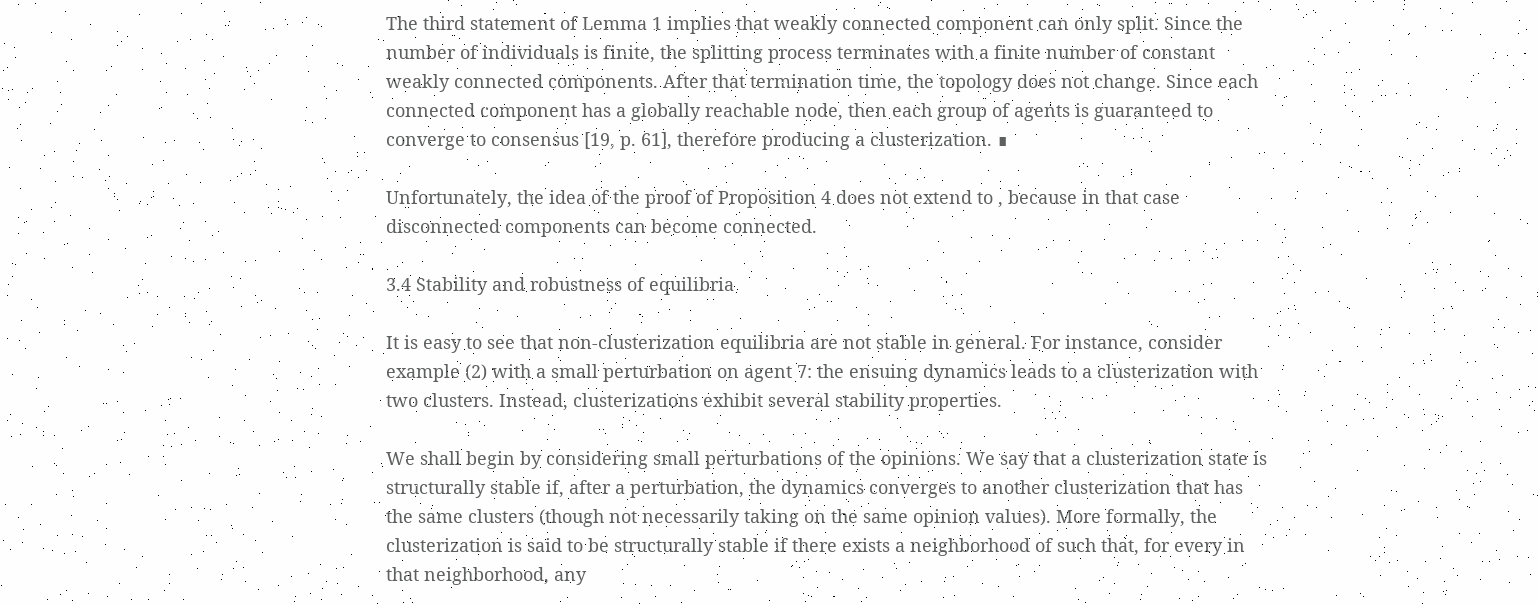The third statement of Lemma 1 implies that weakly connected component can only split. Since the number of individuals is finite, the splitting process terminates with a finite number of constant weakly connected components. After that termination time, the topology does not change. Since each connected component has a globally reachable node, then each group of agents is guaranteed to converge to consensus [19, p. 61], therefore producing a clusterization. ∎

Unfortunately, the idea of the proof of Proposition 4 does not extend to , because in that case disconnected components can become connected.

3.4 Stability and robustness of equilibria

It is easy to see that non-clusterization equilibria are not stable in general. For instance, consider example (2) with a small perturbation on agent 7: the ensuing dynamics leads to a clusterization with two clusters. Instead, clusterizations exhibit several stability properties.

We shall begin by considering small perturbations of the opinions. We say that a clusterization state is structurally stable if, after a perturbation, the dynamics converges to another clusterization that has the same clusters (though not necessarily taking on the same opinion values). More formally, the clusterization is said to be structurally stable if there exists a neighborhood of such that, for every in that neighborhood, any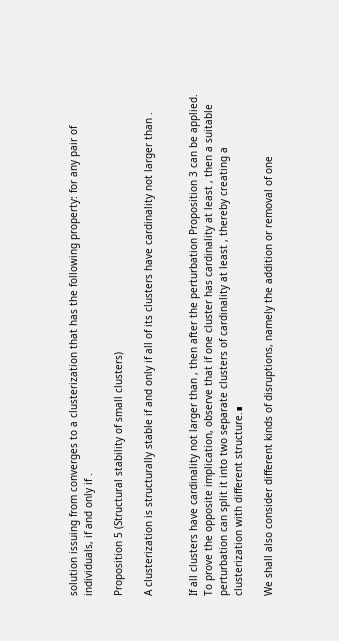solution issuing from converges to a clusterization that has the following property: for any pair of individuals, if and only if .

Proposition 5 (Structural stability of small clusters)

A clusterization is structurally stable if and only if all of its clusters have cardinality not larger than .


If all clusters have cardinality not larger than , then after the perturbation Proposition 3 can be applied. To prove the opposite implication, observe that if one cluster has cardinality at least , then a suitable perturbation can split it into two separate clusters of cardinality at least , thereby creating a clusterization with different structure.∎

We shall also consider different kinds of disruptions, namely the addition or removal of one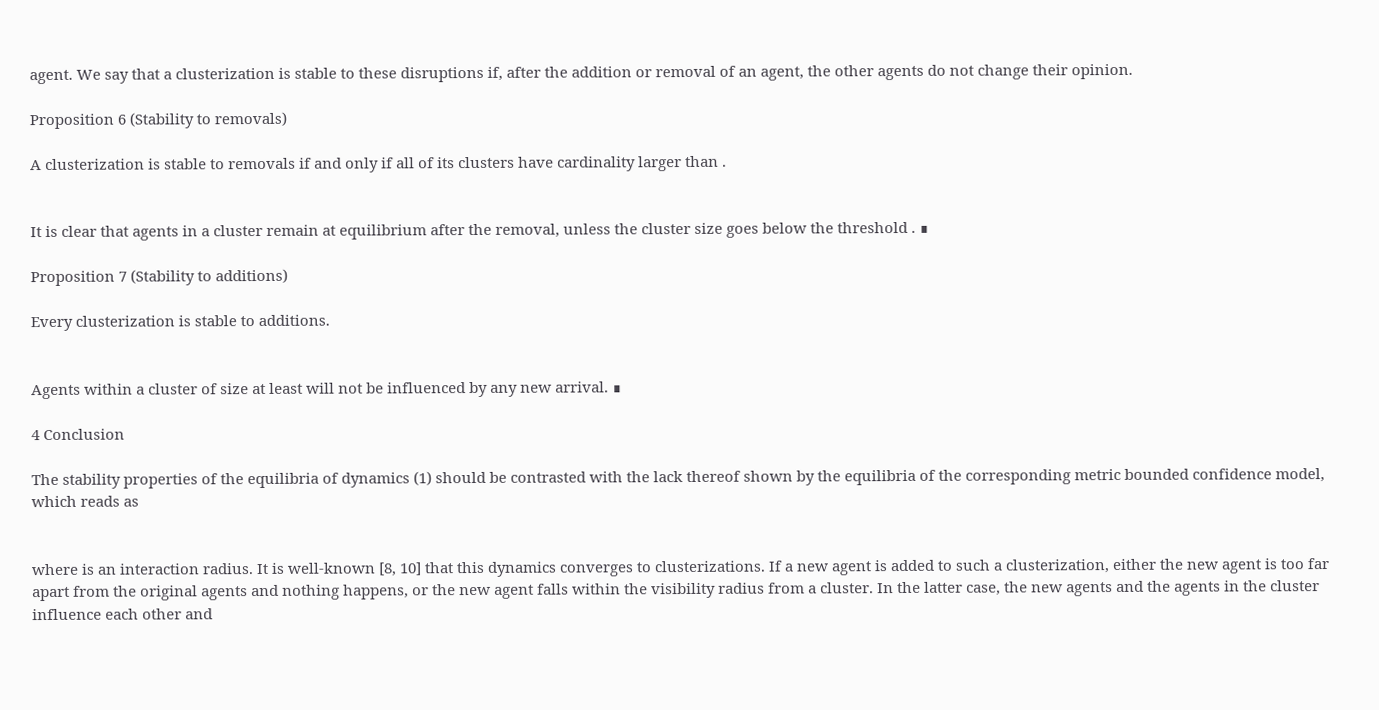agent. We say that a clusterization is stable to these disruptions if, after the addition or removal of an agent, the other agents do not change their opinion.

Proposition 6 (Stability to removals)

A clusterization is stable to removals if and only if all of its clusters have cardinality larger than .


It is clear that agents in a cluster remain at equilibrium after the removal, unless the cluster size goes below the threshold . ∎

Proposition 7 (Stability to additions)

Every clusterization is stable to additions.


Agents within a cluster of size at least will not be influenced by any new arrival. ∎

4 Conclusion

The stability properties of the equilibria of dynamics (1) should be contrasted with the lack thereof shown by the equilibria of the corresponding metric bounded confidence model, which reads as


where is an interaction radius. It is well-known [8, 10] that this dynamics converges to clusterizations. If a new agent is added to such a clusterization, either the new agent is too far apart from the original agents and nothing happens, or the new agent falls within the visibility radius from a cluster. In the latter case, the new agents and the agents in the cluster influence each other and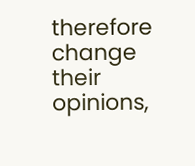therefore change their opinions,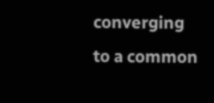converging to a common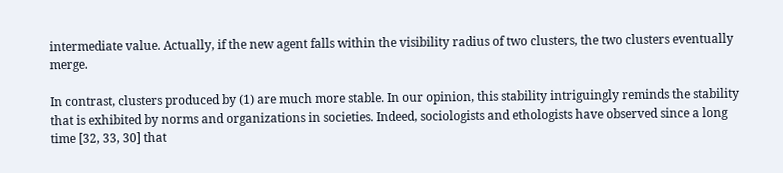intermediate value. Actually, if the new agent falls within the visibility radius of two clusters, the two clusters eventually merge.

In contrast, clusters produced by (1) are much more stable. In our opinion, this stability intriguingly reminds the stability that is exhibited by norms and organizations in societies. Indeed, sociologists and ethologists have observed since a long time [32, 33, 30] that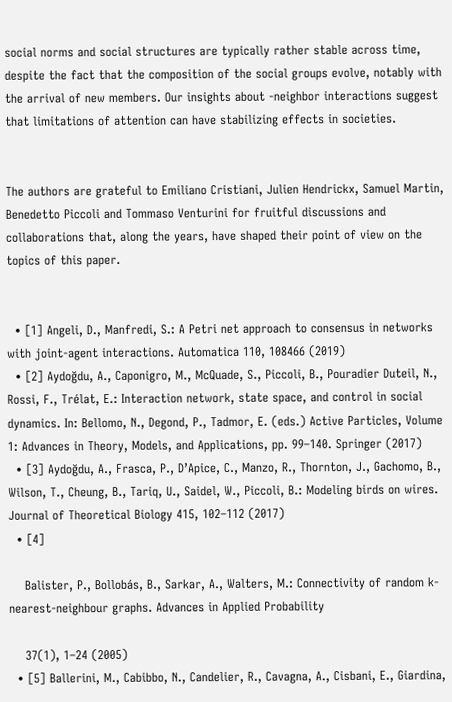social norms and social structures are typically rather stable across time, despite the fact that the composition of the social groups evolve, notably with the arrival of new members. Our insights about -neighbor interactions suggest that limitations of attention can have stabilizing effects in societies.


The authors are grateful to Emiliano Cristiani, Julien Hendrickx, Samuel Martin, Benedetto Piccoli and Tommaso Venturini for fruitful discussions and collaborations that, along the years, have shaped their point of view on the topics of this paper.


  • [1] Angeli, D., Manfredi, S.: A Petri net approach to consensus in networks with joint-agent interactions. Automatica 110, 108466 (2019)
  • [2] Aydoğdu, A., Caponigro, M., McQuade, S., Piccoli, B., Pouradier Duteil, N., Rossi, F., Trélat, E.: Interaction network, state space, and control in social dynamics. In: Bellomo, N., Degond, P., Tadmor, E. (eds.) Active Particles, Volume 1: Advances in Theory, Models, and Applications, pp. 99–140. Springer (2017)
  • [3] Aydoğdu, A., Frasca, P., D’Apice, C., Manzo, R., Thornton, J., Gachomo, B., Wilson, T., Cheung, B., Tariq, U., Saidel, W., Piccoli, B.: Modeling birds on wires. Journal of Theoretical Biology 415, 102–112 (2017)
  • [4]

    Balister, P., Bollobás, B., Sarkar, A., Walters, M.: Connectivity of random k-nearest-neighbour graphs. Advances in Applied Probability

    37(1), 1–24 (2005)
  • [5] Ballerini, M., Cabibbo, N., Candelier, R., Cavagna, A., Cisbani, E., Giardina,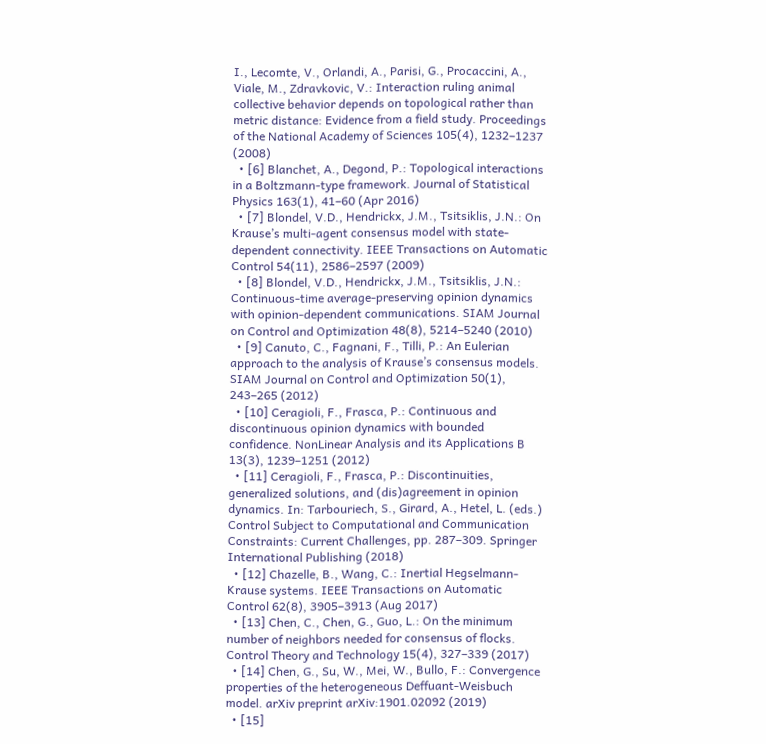I., Lecomte, V., Orlandi, A., Parisi, G., Procaccini, A., Viale, M., Zdravkovic, V.: Interaction ruling animal collective behavior depends on topological rather than metric distance: Evidence from a field study. Proceedings of the National Academy of Sciences 105(4), 1232–1237 (2008)
  • [6] Blanchet, A., Degond, P.: Topological interactions in a Boltzmann-type framework. Journal of Statistical Physics 163(1), 41–60 (Apr 2016)
  • [7] Blondel, V.D., Hendrickx, J.M., Tsitsiklis, J.N.: On Krause’s multi-agent consensus model with state-dependent connectivity. IEEE Transactions on Automatic Control 54(11), 2586–2597 (2009)
  • [8] Blondel, V.D., Hendrickx, J.M., Tsitsiklis, J.N.: Continuous-time average-preserving opinion dynamics with opinion-dependent communications. SIAM Journal on Control and Optimization 48(8), 5214–5240 (2010)
  • [9] Canuto, C., Fagnani, F., Tilli, P.: An Eulerian approach to the analysis of Krause’s consensus models. SIAM Journal on Control and Optimization 50(1), 243–265 (2012)
  • [10] Ceragioli, F., Frasca, P.: Continuous and discontinuous opinion dynamics with bounded confidence. NonLinear Analysis and its Applications B 13(3), 1239–1251 (2012)
  • [11] Ceragioli, F., Frasca, P.: Discontinuities, generalized solutions, and (dis)agreement in opinion dynamics. In: Tarbouriech, S., Girard, A., Hetel, L. (eds.) Control Subject to Computational and Communication Constraints: Current Challenges, pp. 287–309. Springer International Publishing (2018)
  • [12] Chazelle, B., Wang, C.: Inertial Hegselmann-Krause systems. IEEE Transactions on Automatic Control 62(8), 3905–3913 (Aug 2017)
  • [13] Chen, C., Chen, G., Guo, L.: On the minimum number of neighbors needed for consensus of flocks. Control Theory and Technology 15(4), 327–339 (2017)
  • [14] Chen, G., Su, W., Mei, W., Bullo, F.: Convergence properties of the heterogeneous Deffuant-Weisbuch model. arXiv preprint arXiv:1901.02092 (2019)
  • [15]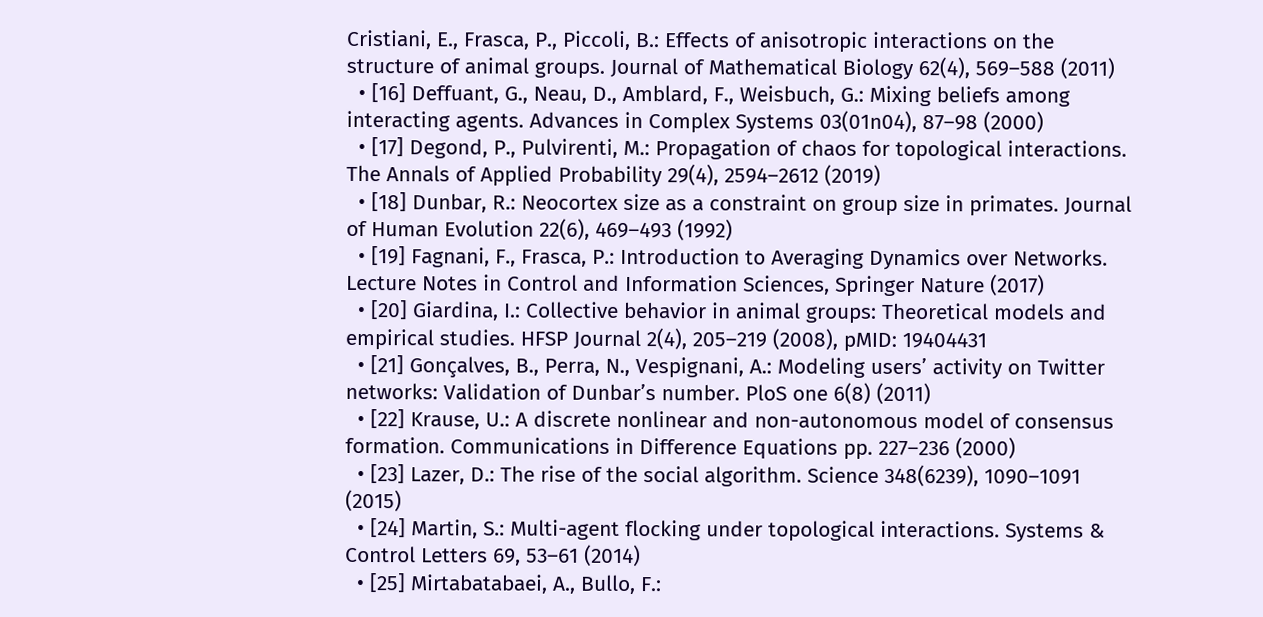Cristiani, E., Frasca, P., Piccoli, B.: Effects of anisotropic interactions on the structure of animal groups. Journal of Mathematical Biology 62(4), 569–588 (2011)
  • [16] Deffuant, G., Neau, D., Amblard, F., Weisbuch, G.: Mixing beliefs among interacting agents. Advances in Complex Systems 03(01n04), 87–98 (2000)
  • [17] Degond, P., Pulvirenti, M.: Propagation of chaos for topological interactions. The Annals of Applied Probability 29(4), 2594–2612 (2019)
  • [18] Dunbar, R.: Neocortex size as a constraint on group size in primates. Journal of Human Evolution 22(6), 469–493 (1992)
  • [19] Fagnani, F., Frasca, P.: Introduction to Averaging Dynamics over Networks. Lecture Notes in Control and Information Sciences, Springer Nature (2017)
  • [20] Giardina, I.: Collective behavior in animal groups: Theoretical models and empirical studies. HFSP Journal 2(4), 205–219 (2008), pMID: 19404431
  • [21] Gonçalves, B., Perra, N., Vespignani, A.: Modeling users’ activity on Twitter networks: Validation of Dunbar’s number. PloS one 6(8) (2011)
  • [22] Krause, U.: A discrete nonlinear and non-autonomous model of consensus formation. Communications in Difference Equations pp. 227–236 (2000)
  • [23] Lazer, D.: The rise of the social algorithm. Science 348(6239), 1090–1091 (2015)
  • [24] Martin, S.: Multi-agent flocking under topological interactions. Systems & Control Letters 69, 53–61 (2014)
  • [25] Mirtabatabaei, A., Bullo, F.: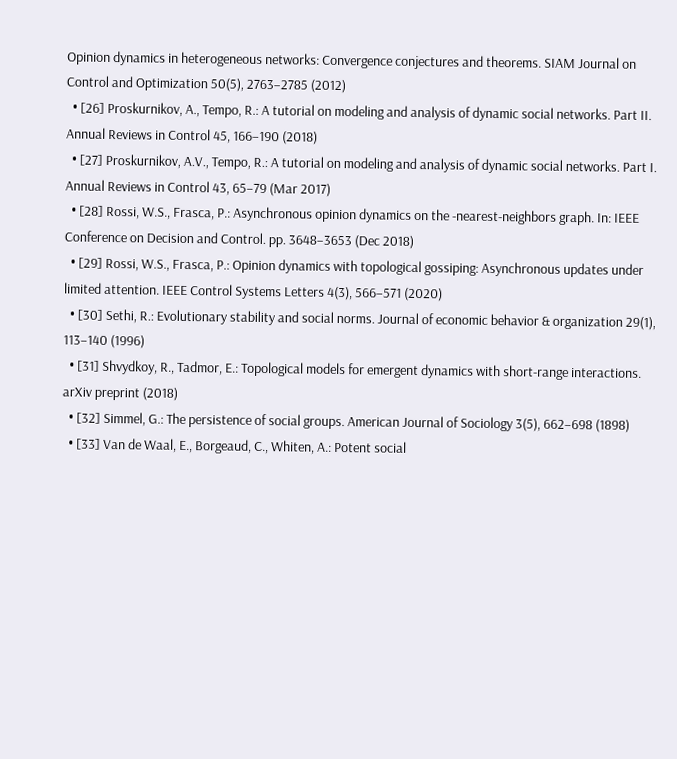Opinion dynamics in heterogeneous networks: Convergence conjectures and theorems. SIAM Journal on Control and Optimization 50(5), 2763–2785 (2012)
  • [26] Proskurnikov, A., Tempo, R.: A tutorial on modeling and analysis of dynamic social networks. Part II. Annual Reviews in Control 45, 166–190 (2018)
  • [27] Proskurnikov, A.V., Tempo, R.: A tutorial on modeling and analysis of dynamic social networks. Part I. Annual Reviews in Control 43, 65–79 (Mar 2017)
  • [28] Rossi, W.S., Frasca, P.: Asynchronous opinion dynamics on the -nearest-neighbors graph. In: IEEE Conference on Decision and Control. pp. 3648–3653 (Dec 2018)
  • [29] Rossi, W.S., Frasca, P.: Opinion dynamics with topological gossiping: Asynchronous updates under limited attention. IEEE Control Systems Letters 4(3), 566–571 (2020)
  • [30] Sethi, R.: Evolutionary stability and social norms. Journal of economic behavior & organization 29(1), 113–140 (1996)
  • [31] Shvydkoy, R., Tadmor, E.: Topological models for emergent dynamics with short-range interactions. arXiv preprint (2018)
  • [32] Simmel, G.: The persistence of social groups. American Journal of Sociology 3(5), 662–698 (1898)
  • [33] Van de Waal, E., Borgeaud, C., Whiten, A.: Potent social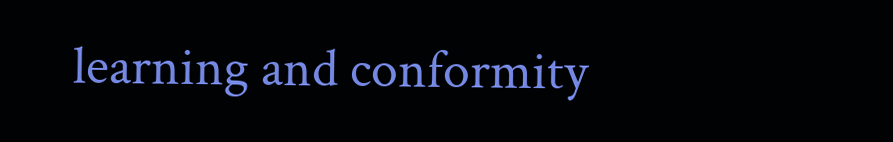learning and conformity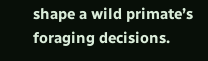shape a wild primate’s foraging decisions.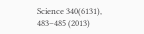Science 340(6131), 483–485 (2013)